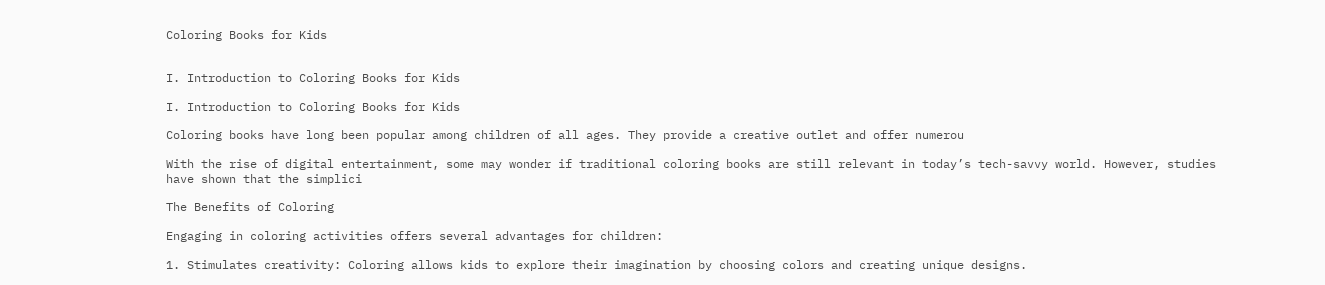Coloring Books for Kids


I. Introduction to Coloring Books for Kids

I. Introduction to Coloring Books for Kids

Coloring books have long been popular among children of all ages. They provide a creative outlet and offer numerou

With the rise of digital entertainment, some may wonder if traditional coloring books are still relevant in today’s tech-savvy world. However, studies have shown that the simplici

The Benefits of Coloring

Engaging in coloring activities offers several advantages for children:

1. Stimulates creativity: Coloring allows kids to explore their imagination by choosing colors and creating unique designs.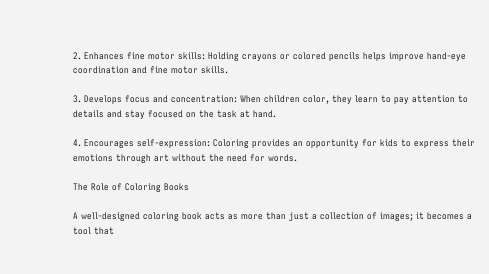2. Enhances fine motor skills: Holding crayons or colored pencils helps improve hand-eye coordination and fine motor skills.

3. Develops focus and concentration: When children color, they learn to pay attention to details and stay focused on the task at hand.

4. Encourages self-expression: Coloring provides an opportunity for kids to express their emotions through art without the need for words.

The Role of Coloring Books

A well-designed coloring book acts as more than just a collection of images; it becomes a tool that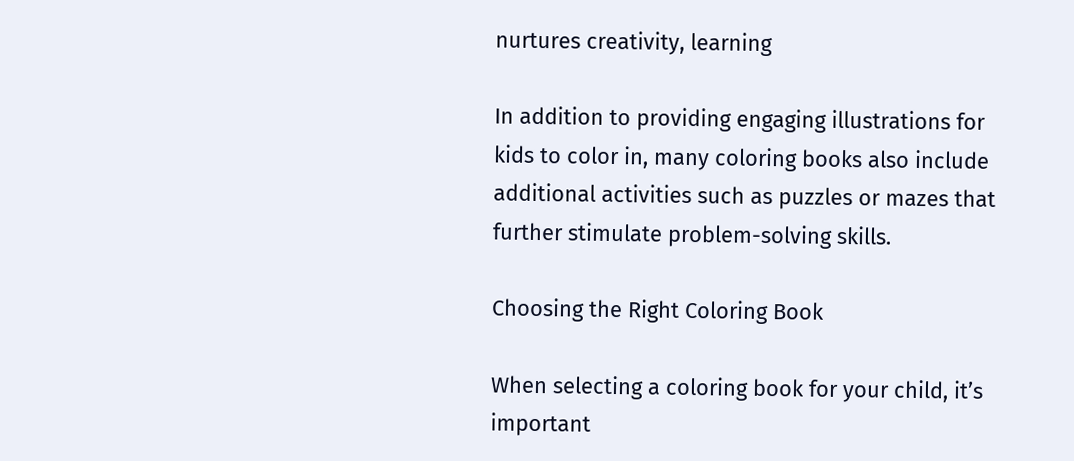nurtures creativity, learning

In addition to providing engaging illustrations for kids to color in, many coloring books also include additional activities such as puzzles or mazes that further stimulate problem-solving skills.

Choosing the Right Coloring Book

When selecting a coloring book for your child, it’s important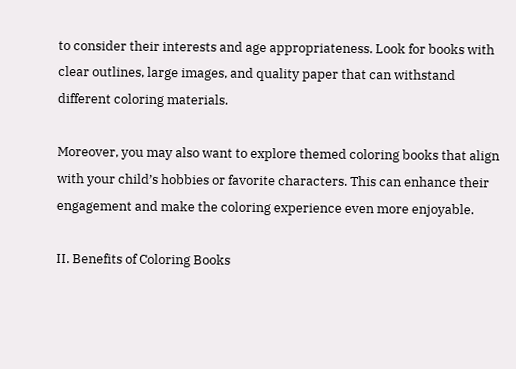to consider their interests and age appropriateness. Look for books with clear outlines, large images, and quality paper that can withstand different coloring materials.

Moreover, you may also want to explore themed coloring books that align with your child’s hobbies or favorite characters. This can enhance their engagement and make the coloring experience even more enjoyable.

II. Benefits of Coloring Books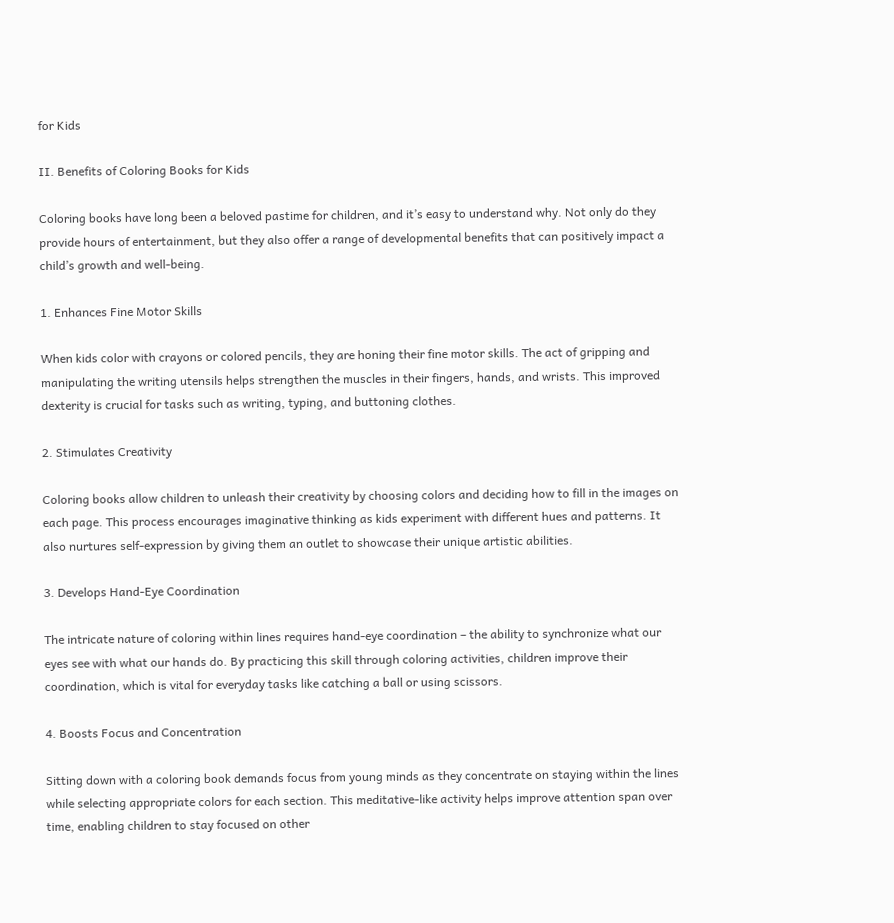for Kids

II. Benefits of Coloring Books for Kids

Coloring books have long been a beloved pastime for children, and it’s easy to understand why. Not only do they provide hours of entertainment, but they also offer a range of developmental benefits that can positively impact a child’s growth and well-being.

1. Enhances Fine Motor Skills

When kids color with crayons or colored pencils, they are honing their fine motor skills. The act of gripping and manipulating the writing utensils helps strengthen the muscles in their fingers, hands, and wrists. This improved dexterity is crucial for tasks such as writing, typing, and buttoning clothes.

2. Stimulates Creativity

Coloring books allow children to unleash their creativity by choosing colors and deciding how to fill in the images on each page. This process encourages imaginative thinking as kids experiment with different hues and patterns. It also nurtures self-expression by giving them an outlet to showcase their unique artistic abilities.

3. Develops Hand-Eye Coordination

The intricate nature of coloring within lines requires hand-eye coordination – the ability to synchronize what our eyes see with what our hands do. By practicing this skill through coloring activities, children improve their coordination, which is vital for everyday tasks like catching a ball or using scissors.

4. Boosts Focus and Concentration

Sitting down with a coloring book demands focus from young minds as they concentrate on staying within the lines while selecting appropriate colors for each section. This meditative-like activity helps improve attention span over time, enabling children to stay focused on other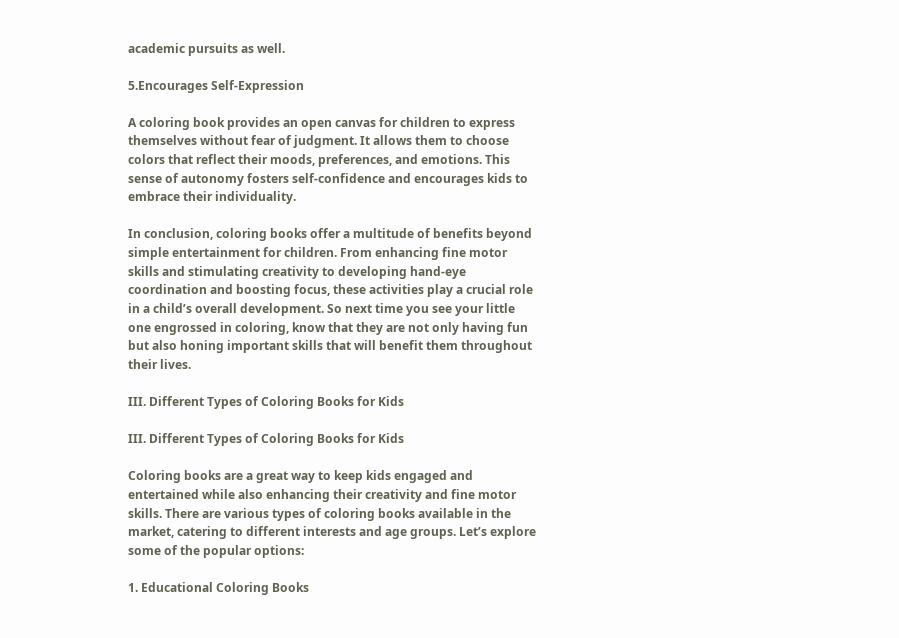academic pursuits as well.

5.Encourages Self-Expression

A coloring book provides an open canvas for children to express themselves without fear of judgment. It allows them to choose colors that reflect their moods, preferences, and emotions. This sense of autonomy fosters self-confidence and encourages kids to embrace their individuality.

In conclusion, coloring books offer a multitude of benefits beyond simple entertainment for children. From enhancing fine motor skills and stimulating creativity to developing hand-eye coordination and boosting focus, these activities play a crucial role in a child’s overall development. So next time you see your little one engrossed in coloring, know that they are not only having fun but also honing important skills that will benefit them throughout their lives.

III. Different Types of Coloring Books for Kids

III. Different Types of Coloring Books for Kids

Coloring books are a great way to keep kids engaged and entertained while also enhancing their creativity and fine motor skills. There are various types of coloring books available in the market, catering to different interests and age groups. Let’s explore some of the popular options:

1. Educational Coloring Books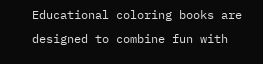Educational coloring books are designed to combine fun with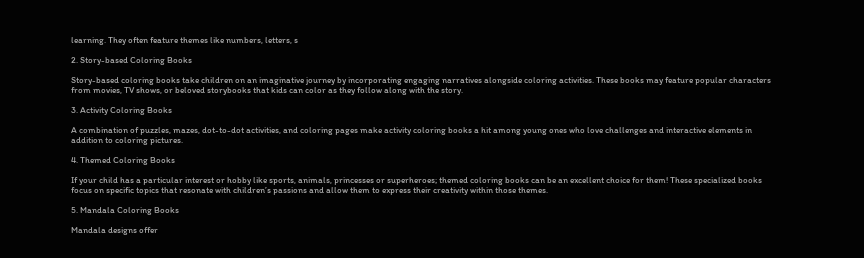learning. They often feature themes like numbers, letters, s

2. Story-based Coloring Books

Story-based coloring books take children on an imaginative journey by incorporating engaging narratives alongside coloring activities. These books may feature popular characters from movies, TV shows, or beloved storybooks that kids can color as they follow along with the story.

3. Activity Coloring Books

A combination of puzzles, mazes, dot-to-dot activities, and coloring pages make activity coloring books a hit among young ones who love challenges and interactive elements in addition to coloring pictures.

4. Themed Coloring Books

If your child has a particular interest or hobby like sports, animals, princesses or superheroes; themed coloring books can be an excellent choice for them! These specialized books focus on specific topics that resonate with children’s passions and allow them to express their creativity within those themes.

5. Mandala Coloring Books

Mandala designs offer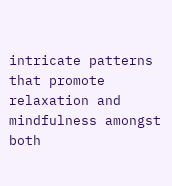intricate patterns that promote relaxation and mindfulness amongst both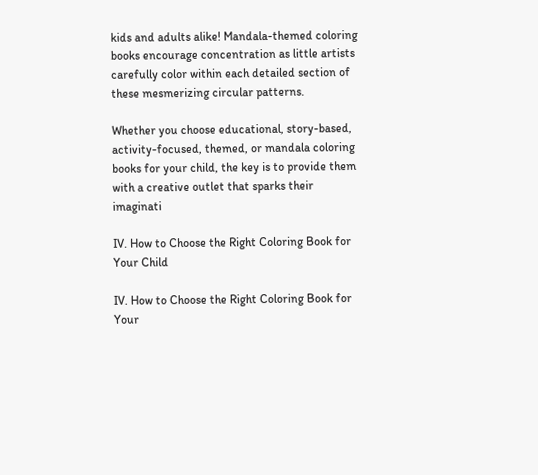kids and adults alike! Mandala-themed coloring books encourage concentration as little artists carefully color within each detailed section of these mesmerizing circular patterns.

Whether you choose educational, story-based, activity-focused, themed, or mandala coloring books for your child, the key is to provide them with a creative outlet that sparks their imaginati

IV. How to Choose the Right Coloring Book for Your Child

IV. How to Choose the Right Coloring Book for Your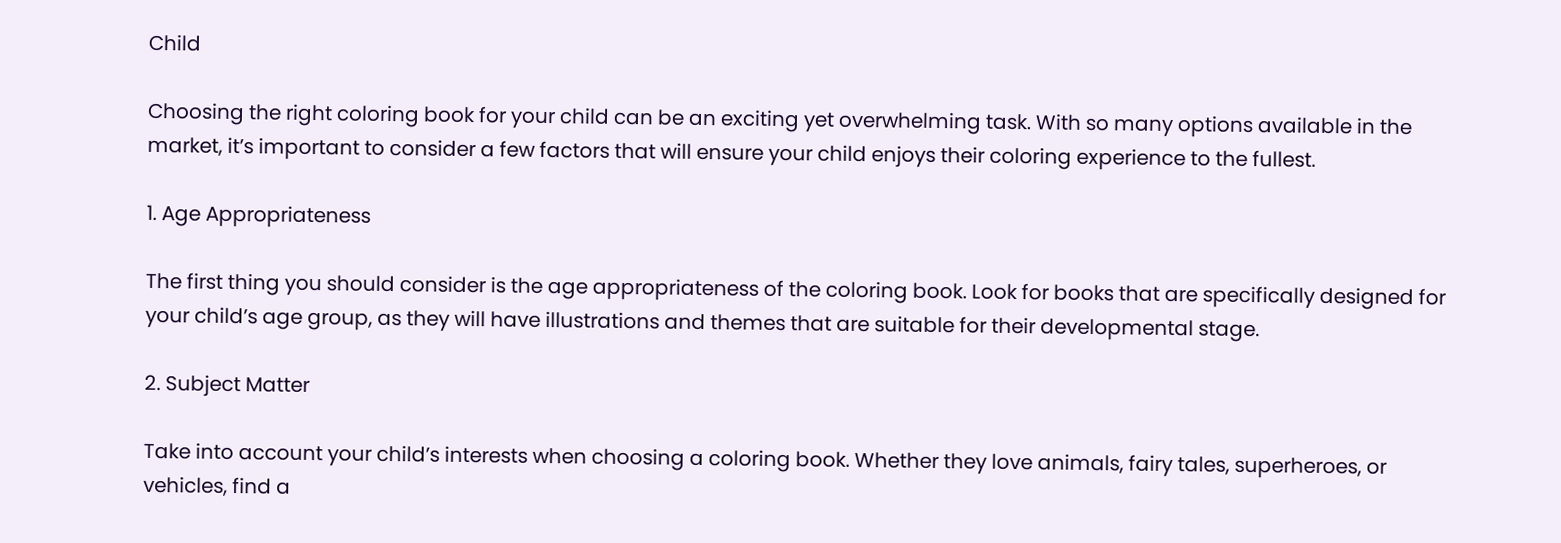Child

Choosing the right coloring book for your child can be an exciting yet overwhelming task. With so many options available in the market, it’s important to consider a few factors that will ensure your child enjoys their coloring experience to the fullest.

1. Age Appropriateness

The first thing you should consider is the age appropriateness of the coloring book. Look for books that are specifically designed for your child’s age group, as they will have illustrations and themes that are suitable for their developmental stage.

2. Subject Matter

Take into account your child’s interests when choosing a coloring book. Whether they love animals, fairy tales, superheroes, or vehicles, find a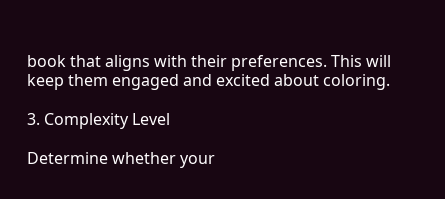book that aligns with their preferences. This will keep them engaged and excited about coloring.

3. Complexity Level

Determine whether your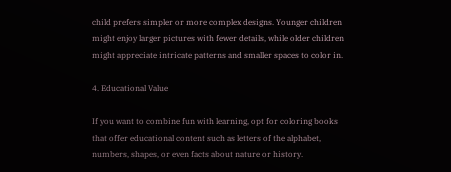child prefers simpler or more complex designs. Younger children might enjoy larger pictures with fewer details, while older children might appreciate intricate patterns and smaller spaces to color in.

4. Educational Value

If you want to combine fun with learning, opt for coloring books that offer educational content such as letters of the alphabet, numbers, shapes, or even facts about nature or history.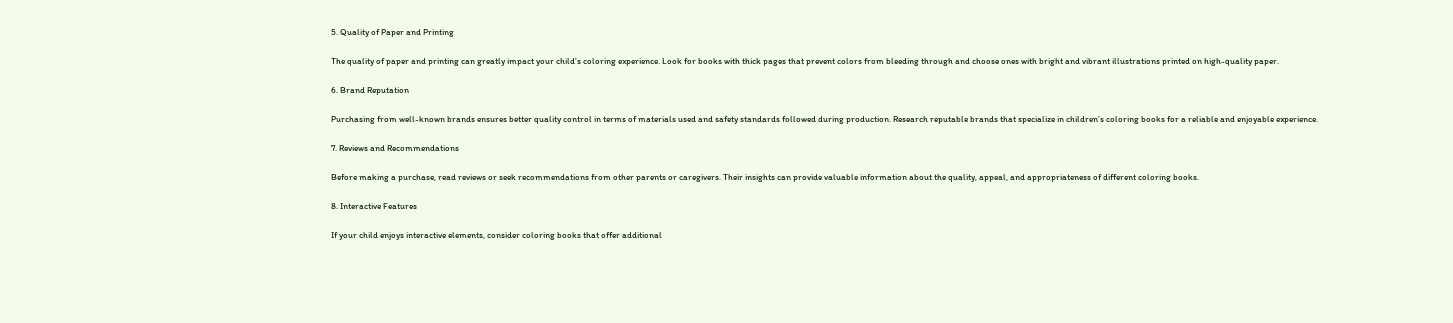5. Quality of Paper and Printing

The quality of paper and printing can greatly impact your child’s coloring experience. Look for books with thick pages that prevent colors from bleeding through and choose ones with bright and vibrant illustrations printed on high-quality paper.

6. Brand Reputation

Purchasing from well-known brands ensures better quality control in terms of materials used and safety standards followed during production. Research reputable brands that specialize in children’s coloring books for a reliable and enjoyable experience.

7. Reviews and Recommendations

Before making a purchase, read reviews or seek recommendations from other parents or caregivers. Their insights can provide valuable information about the quality, appeal, and appropriateness of different coloring books.

8. Interactive Features

If your child enjoys interactive elements, consider coloring books that offer additional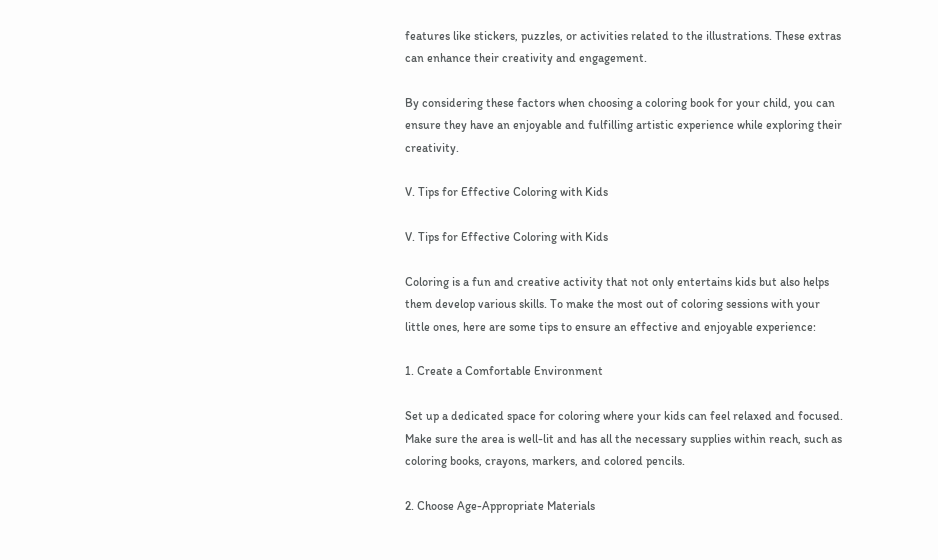features like stickers, puzzles, or activities related to the illustrations. These extras can enhance their creativity and engagement.

By considering these factors when choosing a coloring book for your child, you can ensure they have an enjoyable and fulfilling artistic experience while exploring their creativity.

V. Tips for Effective Coloring with Kids

V. Tips for Effective Coloring with Kids

Coloring is a fun and creative activity that not only entertains kids but also helps them develop various skills. To make the most out of coloring sessions with your little ones, here are some tips to ensure an effective and enjoyable experience:

1. Create a Comfortable Environment

Set up a dedicated space for coloring where your kids can feel relaxed and focused. Make sure the area is well-lit and has all the necessary supplies within reach, such as coloring books, crayons, markers, and colored pencils.

2. Choose Age-Appropriate Materials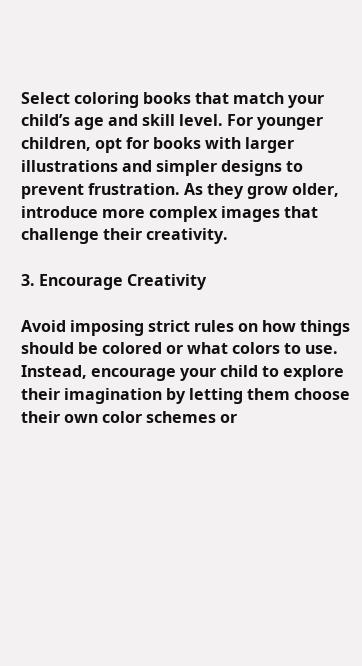Select coloring books that match your child’s age and skill level. For younger children, opt for books with larger illustrations and simpler designs to prevent frustration. As they grow older, introduce more complex images that challenge their creativity.

3. Encourage Creativity

Avoid imposing strict rules on how things should be colored or what colors to use. Instead, encourage your child to explore their imagination by letting them choose their own color schemes or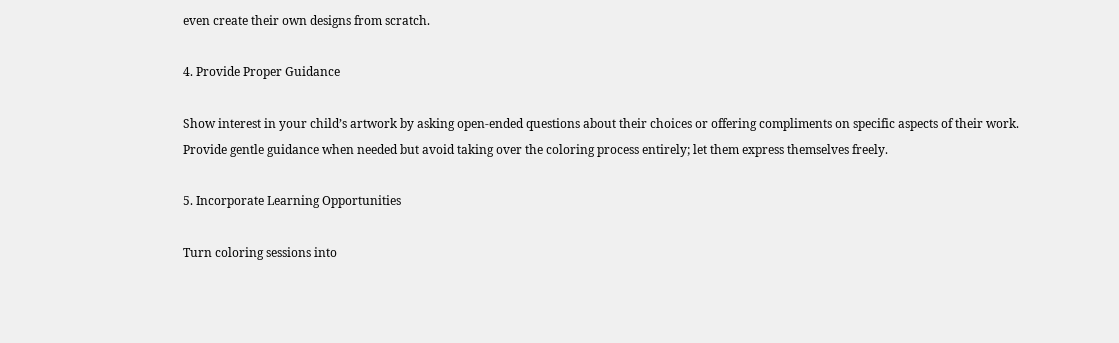even create their own designs from scratch.

4. Provide Proper Guidance

Show interest in your child’s artwork by asking open-ended questions about their choices or offering compliments on specific aspects of their work. Provide gentle guidance when needed but avoid taking over the coloring process entirely; let them express themselves freely.

5. Incorporate Learning Opportunities

Turn coloring sessions into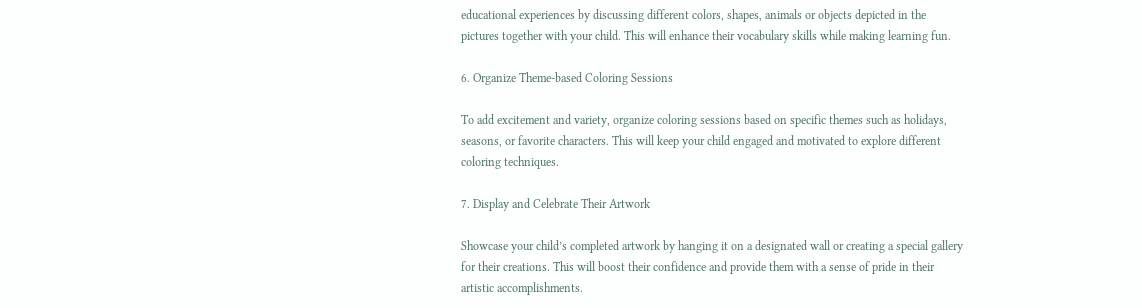educational experiences by discussing different colors, shapes, animals or objects depicted in the pictures together with your child. This will enhance their vocabulary skills while making learning fun.

6. Organize Theme-based Coloring Sessions

To add excitement and variety, organize coloring sessions based on specific themes such as holidays, seasons, or favorite characters. This will keep your child engaged and motivated to explore different coloring techniques.

7. Display and Celebrate Their Artwork

Showcase your child’s completed artwork by hanging it on a designated wall or creating a special gallery for their creations. This will boost their confidence and provide them with a sense of pride in their artistic accomplishments.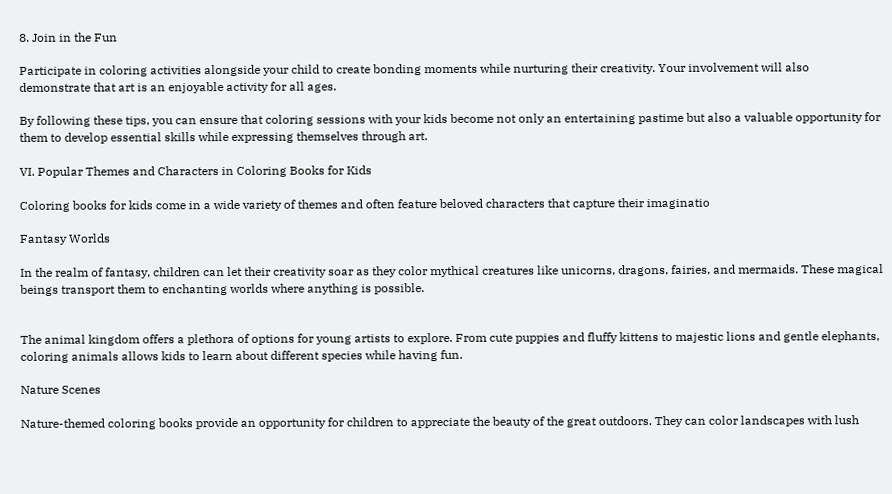8. Join in the Fun

Participate in coloring activities alongside your child to create bonding moments while nurturing their creativity. Your involvement will also demonstrate that art is an enjoyable activity for all ages.

By following these tips, you can ensure that coloring sessions with your kids become not only an entertaining pastime but also a valuable opportunity for them to develop essential skills while expressing themselves through art.

VI. Popular Themes and Characters in Coloring Books for Kids

Coloring books for kids come in a wide variety of themes and often feature beloved characters that capture their imaginatio

Fantasy Worlds

In the realm of fantasy, children can let their creativity soar as they color mythical creatures like unicorns, dragons, fairies, and mermaids. These magical beings transport them to enchanting worlds where anything is possible.


The animal kingdom offers a plethora of options for young artists to explore. From cute puppies and fluffy kittens to majestic lions and gentle elephants, coloring animals allows kids to learn about different species while having fun.

Nature Scenes

Nature-themed coloring books provide an opportunity for children to appreciate the beauty of the great outdoors. They can color landscapes with lush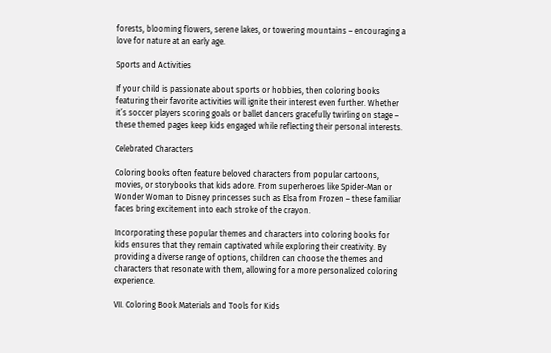forests, blooming flowers, serene lakes, or towering mountains – encouraging a love for nature at an early age.

Sports and Activities

If your child is passionate about sports or hobbies, then coloring books featuring their favorite activities will ignite their interest even further. Whether it’s soccer players scoring goals or ballet dancers gracefully twirling on stage – these themed pages keep kids engaged while reflecting their personal interests.

Celebrated Characters

Coloring books often feature beloved characters from popular cartoons, movies, or storybooks that kids adore. From superheroes like Spider-Man or Wonder Woman to Disney princesses such as Elsa from Frozen – these familiar faces bring excitement into each stroke of the crayon.

Incorporating these popular themes and characters into coloring books for kids ensures that they remain captivated while exploring their creativity. By providing a diverse range of options, children can choose the themes and characters that resonate with them, allowing for a more personalized coloring experience.

VII. Coloring Book Materials and Tools for Kids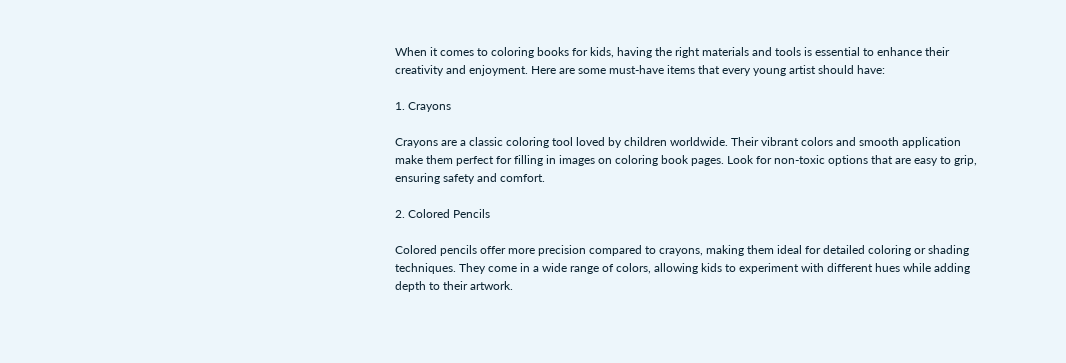When it comes to coloring books for kids, having the right materials and tools is essential to enhance their creativity and enjoyment. Here are some must-have items that every young artist should have:

1. Crayons

Crayons are a classic coloring tool loved by children worldwide. Their vibrant colors and smooth application make them perfect for filling in images on coloring book pages. Look for non-toxic options that are easy to grip, ensuring safety and comfort.

2. Colored Pencils

Colored pencils offer more precision compared to crayons, making them ideal for detailed coloring or shading techniques. They come in a wide range of colors, allowing kids to experiment with different hues while adding depth to their artwork.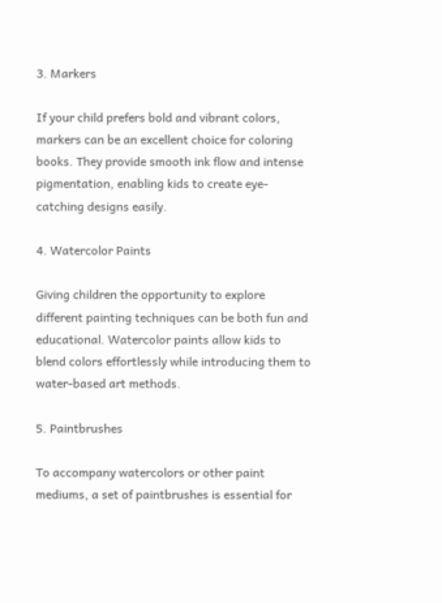3. Markers

If your child prefers bold and vibrant colors, markers can be an excellent choice for coloring books. They provide smooth ink flow and intense pigmentation, enabling kids to create eye-catching designs easily.

4. Watercolor Paints

Giving children the opportunity to explore different painting techniques can be both fun and educational. Watercolor paints allow kids to blend colors effortlessly while introducing them to water-based art methods.

5. Paintbrushes

To accompany watercolors or other paint mediums, a set of paintbrushes is essential for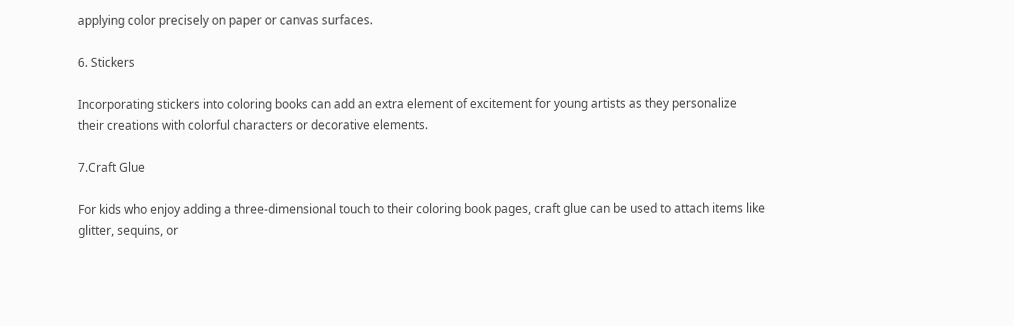applying color precisely on paper or canvas surfaces.

6. Stickers

Incorporating stickers into coloring books can add an extra element of excitement for young artists as they personalize their creations with colorful characters or decorative elements.

7.Craft Glue

For kids who enjoy adding a three-dimensional touch to their coloring book pages, craft glue can be used to attach items like glitter, sequins, or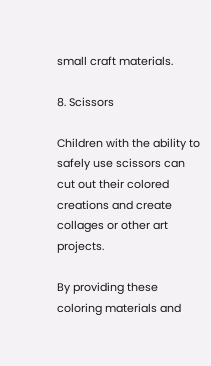small craft materials.

8. Scissors

Children with the ability to safely use scissors can cut out their colored creations and create collages or other art projects.

By providing these coloring materials and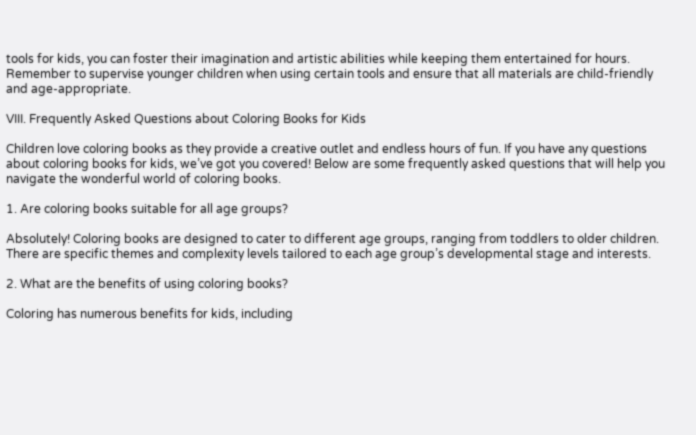tools for kids, you can foster their imagination and artistic abilities while keeping them entertained for hours. Remember to supervise younger children when using certain tools and ensure that all materials are child-friendly and age-appropriate.

VIII. Frequently Asked Questions about Coloring Books for Kids

Children love coloring books as they provide a creative outlet and endless hours of fun. If you have any questions about coloring books for kids, we’ve got you covered! Below are some frequently asked questions that will help you navigate the wonderful world of coloring books.

1. Are coloring books suitable for all age groups?

Absolutely! Coloring books are designed to cater to different age groups, ranging from toddlers to older children. There are specific themes and complexity levels tailored to each age group’s developmental stage and interests.

2. What are the benefits of using coloring books?

Coloring has numerous benefits for kids, including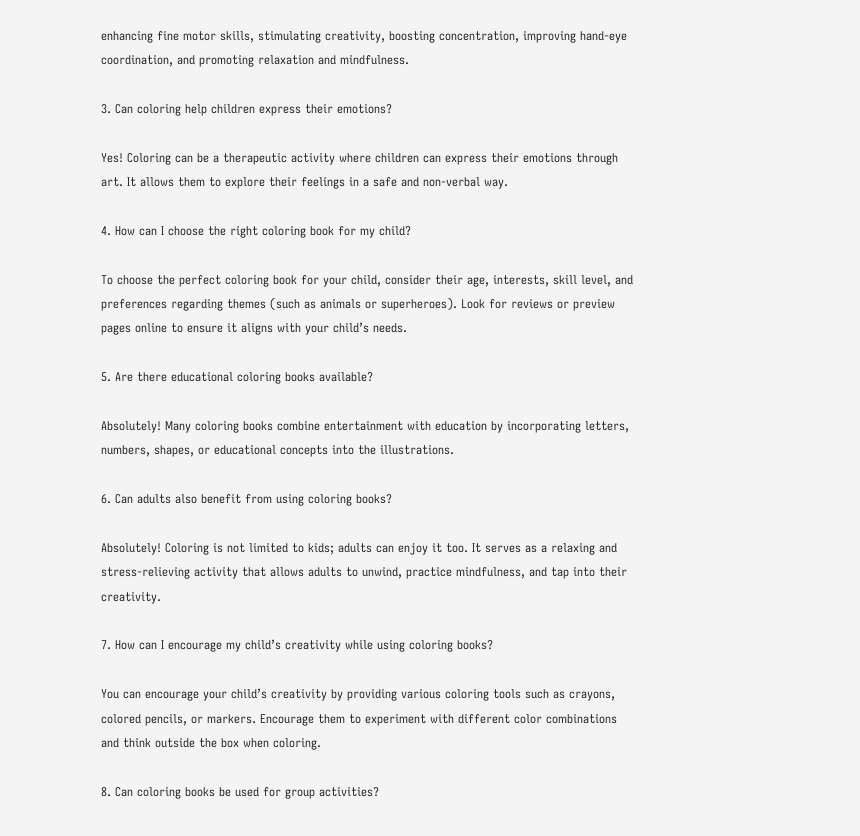enhancing fine motor skills, stimulating creativity, boosting concentration, improving hand-eye coordination, and promoting relaxation and mindfulness.

3. Can coloring help children express their emotions?

Yes! Coloring can be a therapeutic activity where children can express their emotions through art. It allows them to explore their feelings in a safe and non-verbal way.

4. How can I choose the right coloring book for my child?

To choose the perfect coloring book for your child, consider their age, interests, skill level, and preferences regarding themes (such as animals or superheroes). Look for reviews or preview pages online to ensure it aligns with your child’s needs.

5. Are there educational coloring books available?

Absolutely! Many coloring books combine entertainment with education by incorporating letters, numbers, shapes, or educational concepts into the illustrations.

6. Can adults also benefit from using coloring books?

Absolutely! Coloring is not limited to kids; adults can enjoy it too. It serves as a relaxing and stress-relieving activity that allows adults to unwind, practice mindfulness, and tap into their creativity.

7. How can I encourage my child’s creativity while using coloring books?

You can encourage your child’s creativity by providing various coloring tools such as crayons, colored pencils, or markers. Encourage them to experiment with different color combinations and think outside the box when coloring.

8. Can coloring books be used for group activities?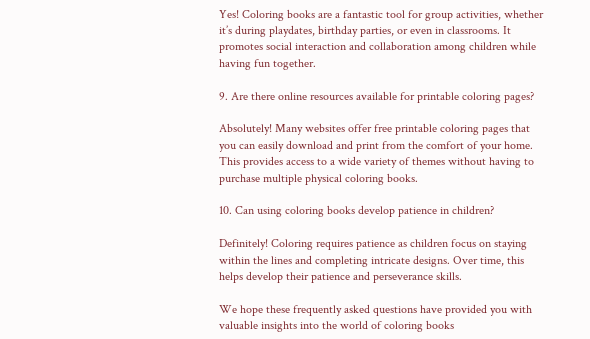Yes! Coloring books are a fantastic tool for group activities, whether it’s during playdates, birthday parties, or even in classrooms. It promotes social interaction and collaboration among children while having fun together.

9. Are there online resources available for printable coloring pages?

Absolutely! Many websites offer free printable coloring pages that you can easily download and print from the comfort of your home. This provides access to a wide variety of themes without having to purchase multiple physical coloring books.

10. Can using coloring books develop patience in children?

Definitely! Coloring requires patience as children focus on staying within the lines and completing intricate designs. Over time, this helps develop their patience and perseverance skills.

We hope these frequently asked questions have provided you with valuable insights into the world of coloring books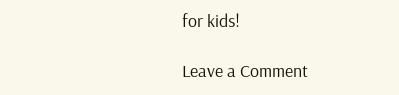for kids!

Leave a Comment